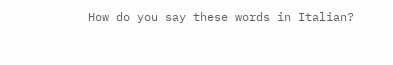How do you say these words in Italian?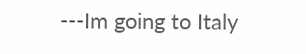---Im going to Italy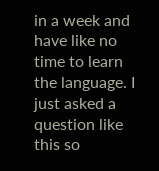in a week and have like no time to learn the language. I just asked a question like this so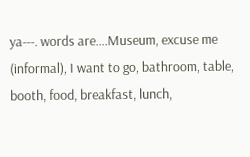ya---. words are....Museum, excuse me (informal), I want to go, bathroom, table, booth, food, breakfast, lunch,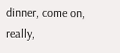dinner, come on, really,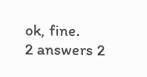ok, fine.
2 answers 2